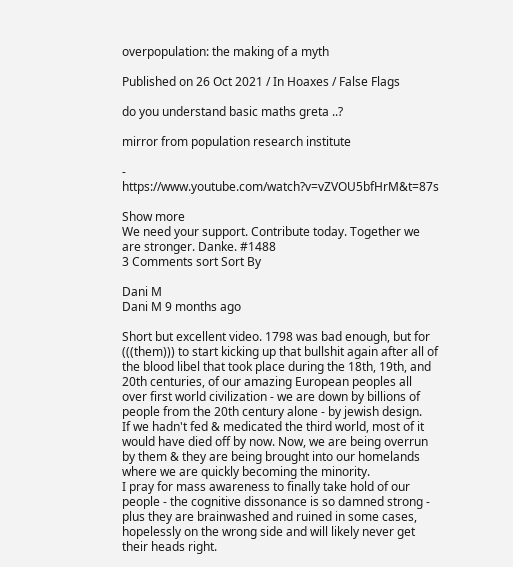overpopulation: the making of a myth

Published on 26 Oct 2021 / In Hoaxes / False Flags

do you understand basic maths greta ..?

mirror from population research institute

- https://www.youtube.com/watch?v=vZVOU5bfHrM&t=87s

Show more
We need your support. Contribute today. Together we are stronger. Danke. #1488
3 Comments sort Sort By

Dani M
Dani M 9 months ago

Short but excellent video. 1798 was bad enough, but for (((them))) to start kicking up that bullshit again after all of the blood libel that took place during the 18th, 19th, and 20th centuries, of our amazing European peoples all over first world civilization - we are down by billions of people from the 20th century alone - by jewish design.
If we hadn't fed & medicated the third world, most of it would have died off by now. Now, we are being overrun by them & they are being brought into our homelands where we are quickly becoming the minority.
I pray for mass awareness to finally take hold of our people - the cognitive dissonance is so damned strong - plus they are brainwashed and ruined in some cases, hopelessly on the wrong side and will likely never get their heads right.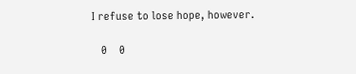I refuse to lose hope, however.

   0    0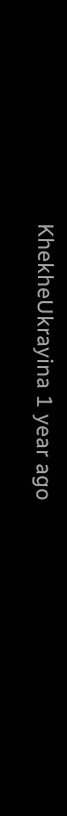KhekheUkrayina 1 year ago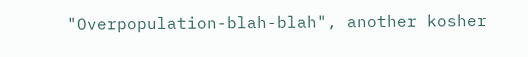"Overpopulation-blah-blah", another kosher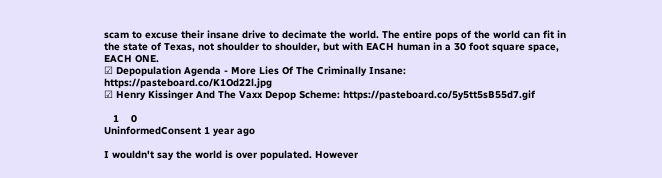scam to excuse their insane drive to decimate the world. The entire pops of the world can fit in the state of Texas, not shoulder to shoulder, but with EACH human in a 30 foot square space, EACH ONE.
☑ Depopulation Agenda - More Lies Of The Criminally Insane: https://pasteboard.co/K1Od22l.jpg
☑ Henry Kissinger And The Vaxx Depop Scheme: https://pasteboard.co/5y5tt5sB55d7.gif

   1    0
UninformedConsent 1 year ago

I wouldn't say the world is over populated. However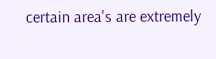certain area's are extremely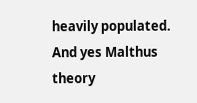heavily populated. And yes Malthus theory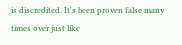is discredited. It's been proven false many times over just like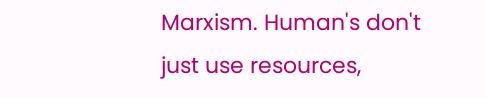Marxism. Human's don't just use resources,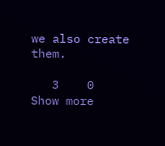we also create them.

   3    0
Show more